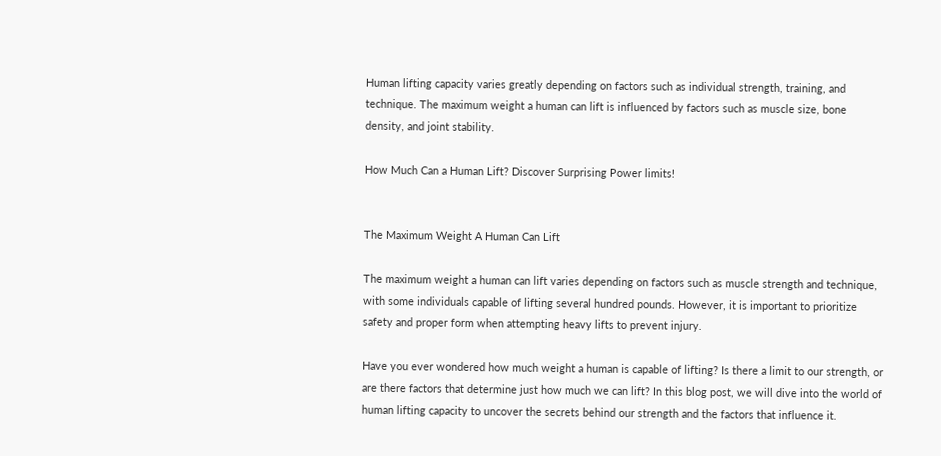Human lifting capacity varies greatly depending on factors such as individual strength, training, and technique. The maximum weight a human can lift is influenced by factors such as muscle size, bone density, and joint stability.

How Much Can a Human Lift? Discover Surprising Power limits!


The Maximum Weight A Human Can Lift

The maximum weight a human can lift varies depending on factors such as muscle strength and technique, with some individuals capable of lifting several hundred pounds. However, it is important to prioritize safety and proper form when attempting heavy lifts to prevent injury.

Have you ever wondered how much weight a human is capable of lifting? Is there a limit to our strength, or are there factors that determine just how much we can lift? In this blog post, we will dive into the world of human lifting capacity to uncover the secrets behind our strength and the factors that influence it.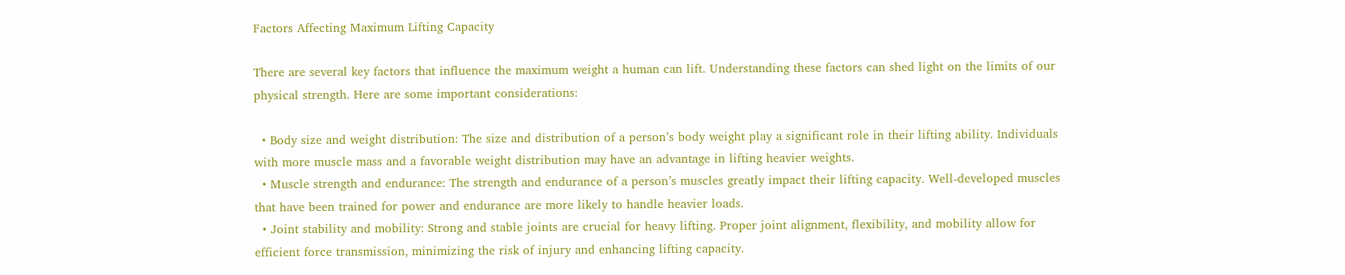Factors Affecting Maximum Lifting Capacity

There are several key factors that influence the maximum weight a human can lift. Understanding these factors can shed light on the limits of our physical strength. Here are some important considerations:

  • Body size and weight distribution: The size and distribution of a person’s body weight play a significant role in their lifting ability. Individuals with more muscle mass and a favorable weight distribution may have an advantage in lifting heavier weights.
  • Muscle strength and endurance: The strength and endurance of a person’s muscles greatly impact their lifting capacity. Well-developed muscles that have been trained for power and endurance are more likely to handle heavier loads.
  • Joint stability and mobility: Strong and stable joints are crucial for heavy lifting. Proper joint alignment, flexibility, and mobility allow for efficient force transmission, minimizing the risk of injury and enhancing lifting capacity.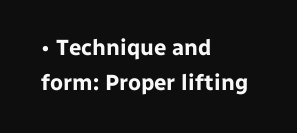• Technique and form: Proper lifting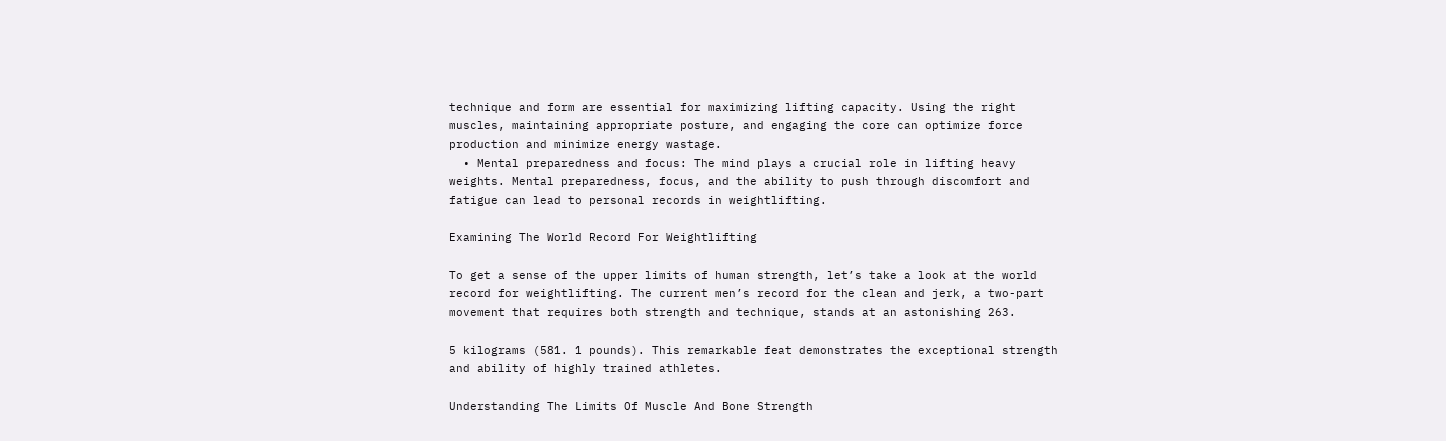technique and form are essential for maximizing lifting capacity. Using the right muscles, maintaining appropriate posture, and engaging the core can optimize force production and minimize energy wastage.
  • Mental preparedness and focus: The mind plays a crucial role in lifting heavy weights. Mental preparedness, focus, and the ability to push through discomfort and fatigue can lead to personal records in weightlifting.

Examining The World Record For Weightlifting

To get a sense of the upper limits of human strength, let’s take a look at the world record for weightlifting. The current men’s record for the clean and jerk, a two-part movement that requires both strength and technique, stands at an astonishing 263.

5 kilograms (581. 1 pounds). This remarkable feat demonstrates the exceptional strength and ability of highly trained athletes.

Understanding The Limits Of Muscle And Bone Strength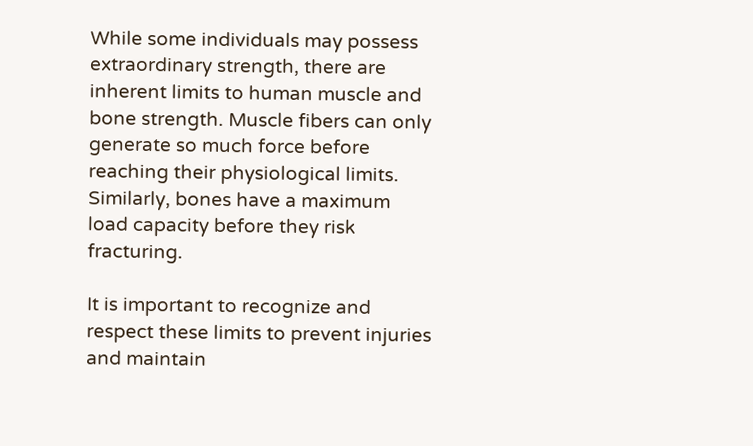While some individuals may possess extraordinary strength, there are inherent limits to human muscle and bone strength. Muscle fibers can only generate so much force before reaching their physiological limits. Similarly, bones have a maximum load capacity before they risk fracturing.

It is important to recognize and respect these limits to prevent injuries and maintain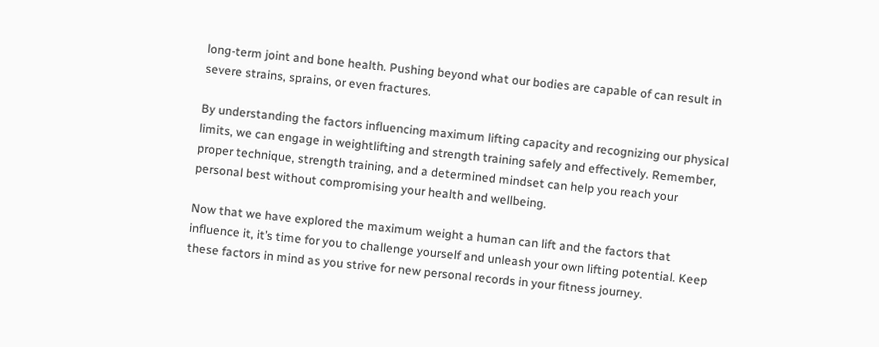long-term joint and bone health. Pushing beyond what our bodies are capable of can result in severe strains, sprains, or even fractures.

By understanding the factors influencing maximum lifting capacity and recognizing our physical limits, we can engage in weightlifting and strength training safely and effectively. Remember, proper technique, strength training, and a determined mindset can help you reach your personal best without compromising your health and wellbeing.

Now that we have explored the maximum weight a human can lift and the factors that influence it, it’s time for you to challenge yourself and unleash your own lifting potential. Keep these factors in mind as you strive for new personal records in your fitness journey.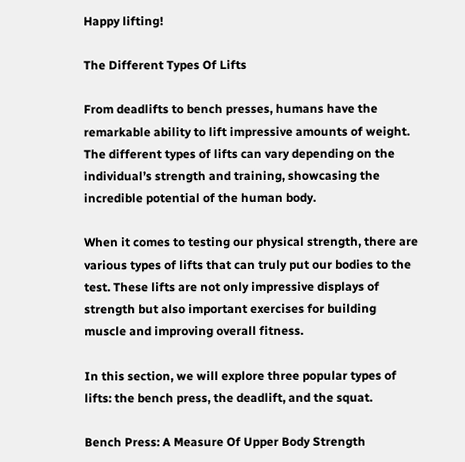Happy lifting!

The Different Types Of Lifts

From deadlifts to bench presses, humans have the remarkable ability to lift impressive amounts of weight. The different types of lifts can vary depending on the individual’s strength and training, showcasing the incredible potential of the human body.

When it comes to testing our physical strength, there are various types of lifts that can truly put our bodies to the test. These lifts are not only impressive displays of strength but also important exercises for building muscle and improving overall fitness.

In this section, we will explore three popular types of lifts: the bench press, the deadlift, and the squat.

Bench Press: A Measure Of Upper Body Strength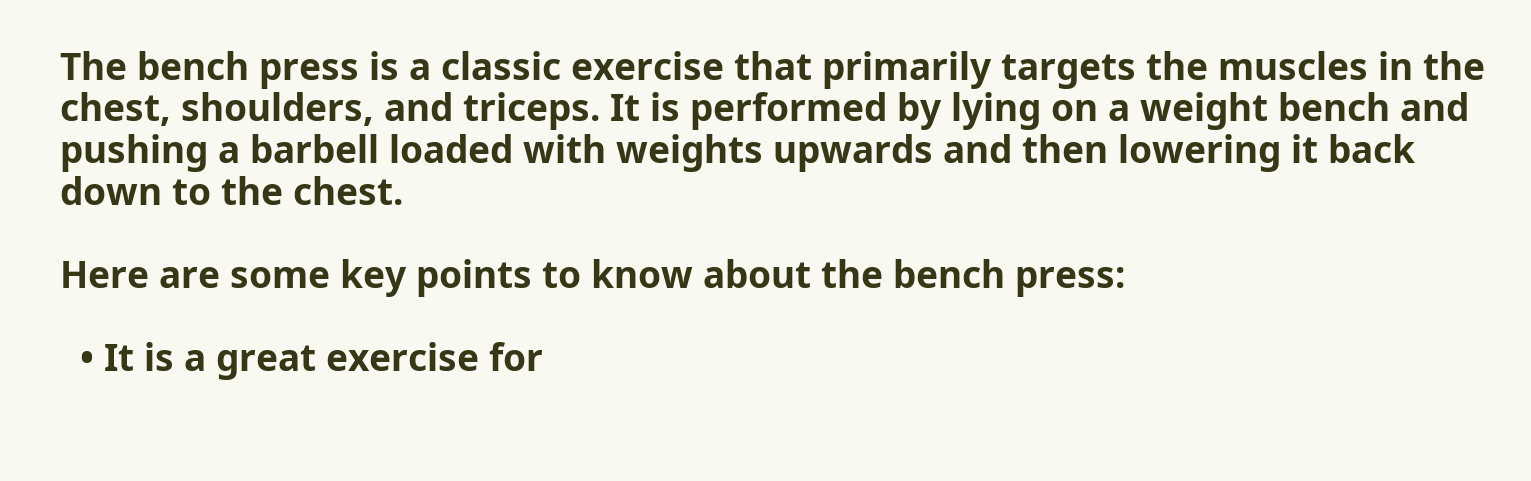The bench press is a classic exercise that primarily targets the muscles in the chest, shoulders, and triceps. It is performed by lying on a weight bench and pushing a barbell loaded with weights upwards and then lowering it back down to the chest.

Here are some key points to know about the bench press:

  • It is a great exercise for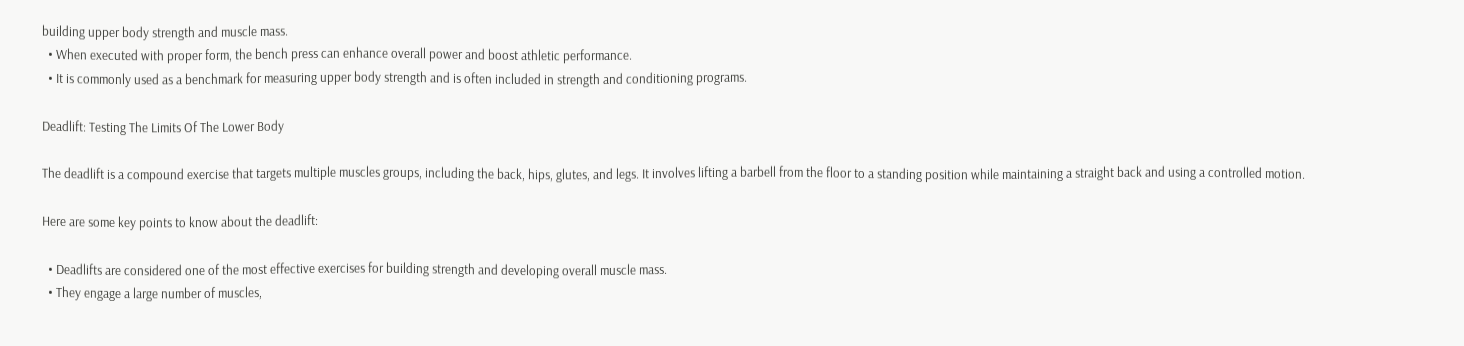building upper body strength and muscle mass.
  • When executed with proper form, the bench press can enhance overall power and boost athletic performance.
  • It is commonly used as a benchmark for measuring upper body strength and is often included in strength and conditioning programs.

Deadlift: Testing The Limits Of The Lower Body

The deadlift is a compound exercise that targets multiple muscles groups, including the back, hips, glutes, and legs. It involves lifting a barbell from the floor to a standing position while maintaining a straight back and using a controlled motion.

Here are some key points to know about the deadlift:

  • Deadlifts are considered one of the most effective exercises for building strength and developing overall muscle mass.
  • They engage a large number of muscles,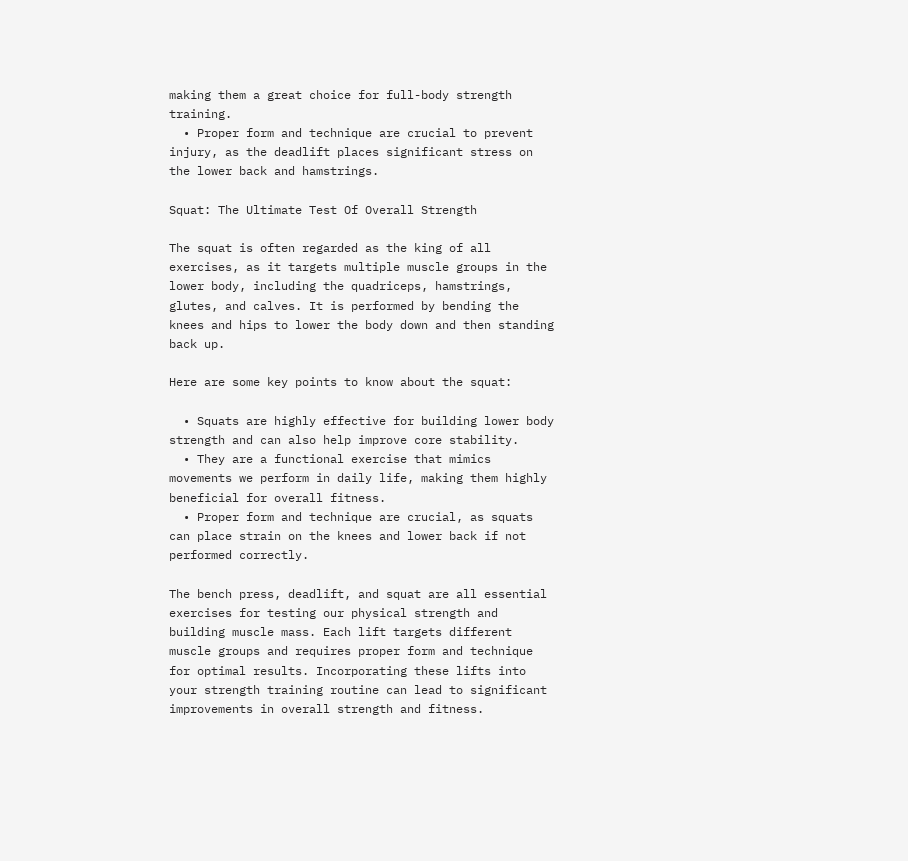making them a great choice for full-body strength training.
  • Proper form and technique are crucial to prevent injury, as the deadlift places significant stress on the lower back and hamstrings.

Squat: The Ultimate Test Of Overall Strength

The squat is often regarded as the king of all exercises, as it targets multiple muscle groups in the lower body, including the quadriceps, hamstrings, glutes, and calves. It is performed by bending the knees and hips to lower the body down and then standing back up.

Here are some key points to know about the squat:

  • Squats are highly effective for building lower body strength and can also help improve core stability.
  • They are a functional exercise that mimics movements we perform in daily life, making them highly beneficial for overall fitness.
  • Proper form and technique are crucial, as squats can place strain on the knees and lower back if not performed correctly.

The bench press, deadlift, and squat are all essential exercises for testing our physical strength and building muscle mass. Each lift targets different muscle groups and requires proper form and technique for optimal results. Incorporating these lifts into your strength training routine can lead to significant improvements in overall strength and fitness.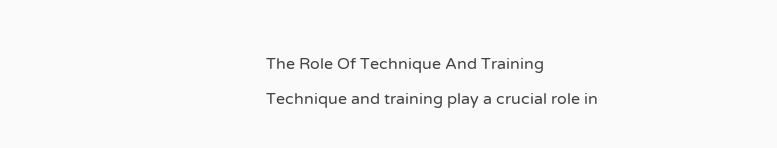The Role Of Technique And Training

Technique and training play a crucial role in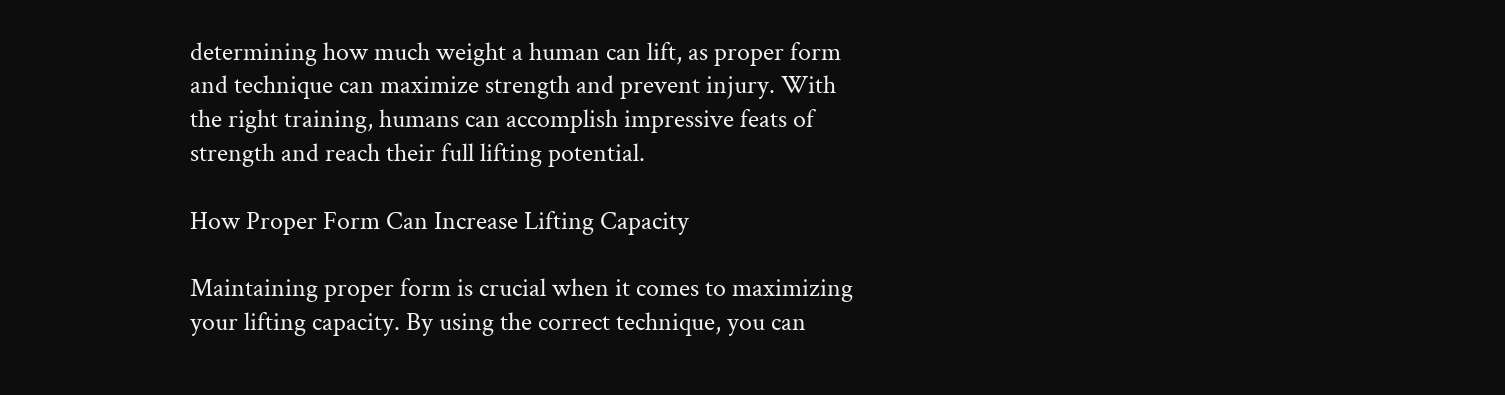determining how much weight a human can lift, as proper form and technique can maximize strength and prevent injury. With the right training, humans can accomplish impressive feats of strength and reach their full lifting potential.

How Proper Form Can Increase Lifting Capacity

Maintaining proper form is crucial when it comes to maximizing your lifting capacity. By using the correct technique, you can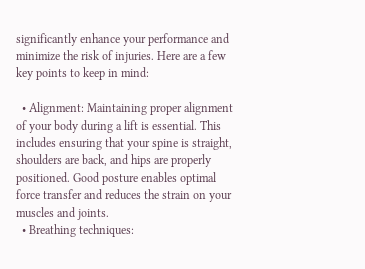significantly enhance your performance and minimize the risk of injuries. Here are a few key points to keep in mind:

  • Alignment: Maintaining proper alignment of your body during a lift is essential. This includes ensuring that your spine is straight, shoulders are back, and hips are properly positioned. Good posture enables optimal force transfer and reduces the strain on your muscles and joints.
  • Breathing techniques: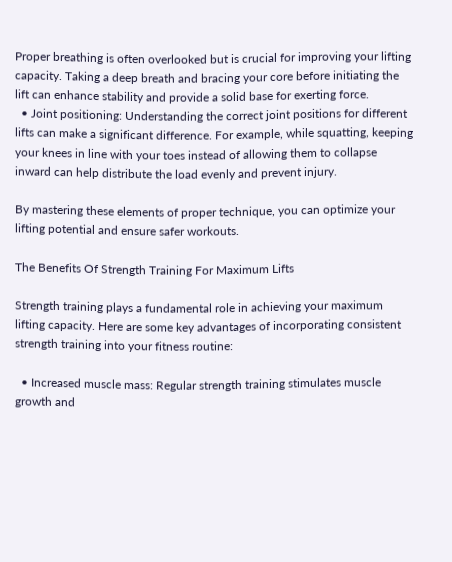Proper breathing is often overlooked but is crucial for improving your lifting capacity. Taking a deep breath and bracing your core before initiating the lift can enhance stability and provide a solid base for exerting force.
  • Joint positioning: Understanding the correct joint positions for different lifts can make a significant difference. For example, while squatting, keeping your knees in line with your toes instead of allowing them to collapse inward can help distribute the load evenly and prevent injury.

By mastering these elements of proper technique, you can optimize your lifting potential and ensure safer workouts.

The Benefits Of Strength Training For Maximum Lifts

Strength training plays a fundamental role in achieving your maximum lifting capacity. Here are some key advantages of incorporating consistent strength training into your fitness routine:

  • Increased muscle mass: Regular strength training stimulates muscle growth and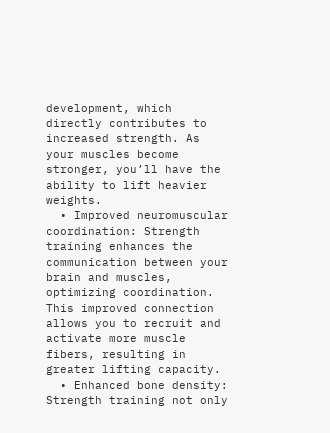development, which directly contributes to increased strength. As your muscles become stronger, you’ll have the ability to lift heavier weights.
  • Improved neuromuscular coordination: Strength training enhances the communication between your brain and muscles, optimizing coordination. This improved connection allows you to recruit and activate more muscle fibers, resulting in greater lifting capacity.
  • Enhanced bone density: Strength training not only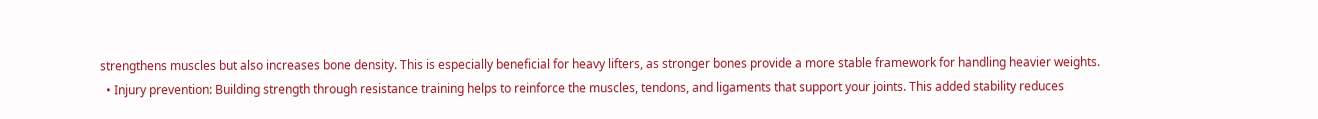strengthens muscles but also increases bone density. This is especially beneficial for heavy lifters, as stronger bones provide a more stable framework for handling heavier weights.
  • Injury prevention: Building strength through resistance training helps to reinforce the muscles, tendons, and ligaments that support your joints. This added stability reduces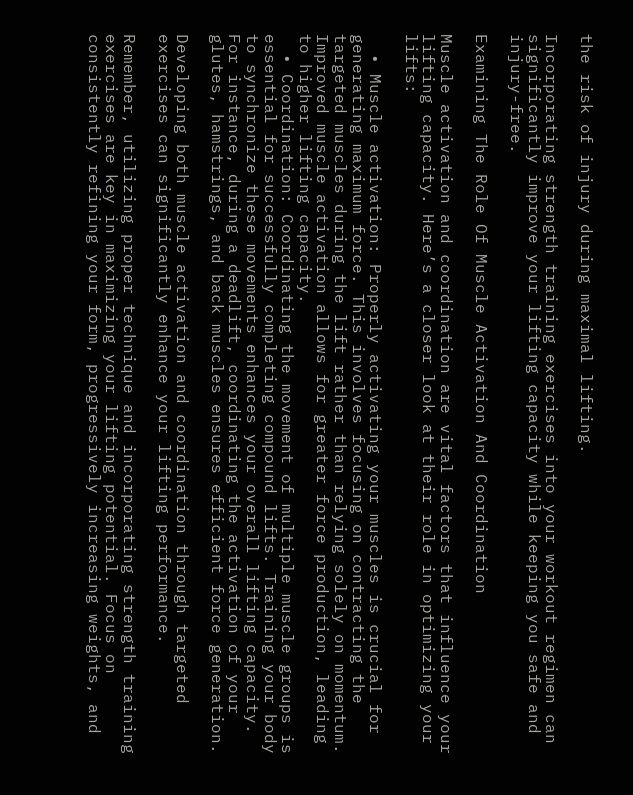the risk of injury during maximal lifting.

Incorporating strength training exercises into your workout regimen can significantly improve your lifting capacity while keeping you safe and injury-free.

Examining The Role Of Muscle Activation And Coordination

Muscle activation and coordination are vital factors that influence your lifting capacity. Here’s a closer look at their role in optimizing your lifts:

  • Muscle activation: Properly activating your muscles is crucial for generating maximum force. This involves focusing on contracting the targeted muscles during the lift rather than relying solely on momentum. Improved muscle activation allows for greater force production, leading to higher lifting capacity.
  • Coordination: Coordinating the movement of multiple muscle groups is essential for successfully completing compound lifts. Training your body to synchronize these movements enhances your overall lifting capacity. For instance, during a deadlift, coordinating the activation of your glutes, hamstrings, and back muscles ensures efficient force generation.

Developing both muscle activation and coordination through targeted exercises can significantly enhance your lifting performance.

Remember, utilizing proper technique and incorporating strength training exercises are key in maximizing your lifting potential. Focus on consistently refining your form, progressively increasing weights, and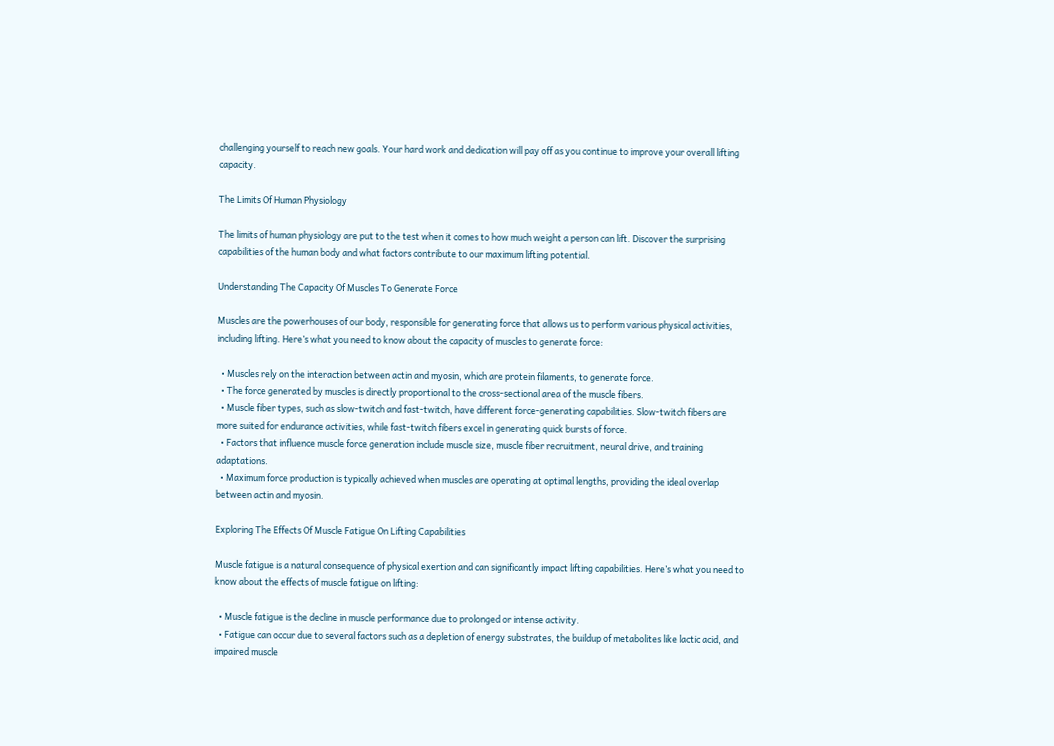challenging yourself to reach new goals. Your hard work and dedication will pay off as you continue to improve your overall lifting capacity.

The Limits Of Human Physiology

The limits of human physiology are put to the test when it comes to how much weight a person can lift. Discover the surprising capabilities of the human body and what factors contribute to our maximum lifting potential.

Understanding The Capacity Of Muscles To Generate Force

Muscles are the powerhouses of our body, responsible for generating force that allows us to perform various physical activities, including lifting. Here’s what you need to know about the capacity of muscles to generate force:

  • Muscles rely on the interaction between actin and myosin, which are protein filaments, to generate force.
  • The force generated by muscles is directly proportional to the cross-sectional area of the muscle fibers.
  • Muscle fiber types, such as slow-twitch and fast-twitch, have different force-generating capabilities. Slow-twitch fibers are more suited for endurance activities, while fast-twitch fibers excel in generating quick bursts of force.
  • Factors that influence muscle force generation include muscle size, muscle fiber recruitment, neural drive, and training adaptations.
  • Maximum force production is typically achieved when muscles are operating at optimal lengths, providing the ideal overlap between actin and myosin.

Exploring The Effects Of Muscle Fatigue On Lifting Capabilities

Muscle fatigue is a natural consequence of physical exertion and can significantly impact lifting capabilities. Here’s what you need to know about the effects of muscle fatigue on lifting:

  • Muscle fatigue is the decline in muscle performance due to prolonged or intense activity.
  • Fatigue can occur due to several factors such as a depletion of energy substrates, the buildup of metabolites like lactic acid, and impaired muscle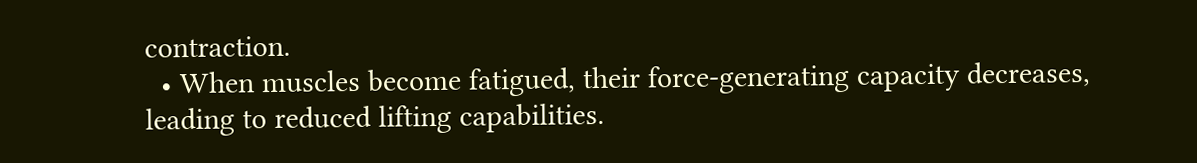contraction.
  • When muscles become fatigued, their force-generating capacity decreases, leading to reduced lifting capabilities.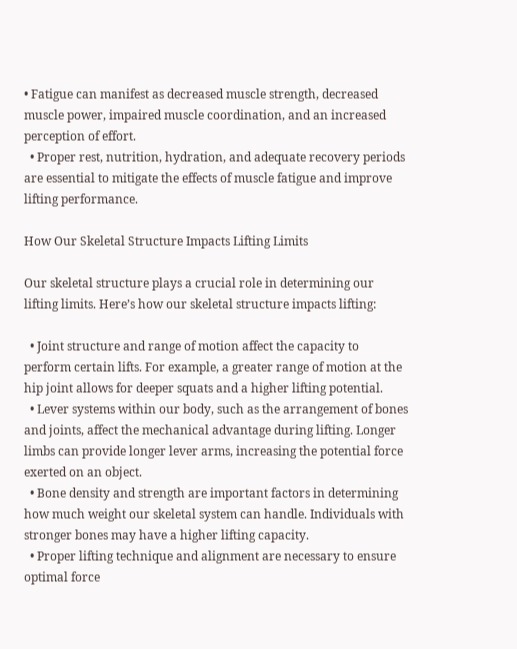• Fatigue can manifest as decreased muscle strength, decreased muscle power, impaired muscle coordination, and an increased perception of effort.
  • Proper rest, nutrition, hydration, and adequate recovery periods are essential to mitigate the effects of muscle fatigue and improve lifting performance.

How Our Skeletal Structure Impacts Lifting Limits

Our skeletal structure plays a crucial role in determining our lifting limits. Here’s how our skeletal structure impacts lifting:

  • Joint structure and range of motion affect the capacity to perform certain lifts. For example, a greater range of motion at the hip joint allows for deeper squats and a higher lifting potential.
  • Lever systems within our body, such as the arrangement of bones and joints, affect the mechanical advantage during lifting. Longer limbs can provide longer lever arms, increasing the potential force exerted on an object.
  • Bone density and strength are important factors in determining how much weight our skeletal system can handle. Individuals with stronger bones may have a higher lifting capacity.
  • Proper lifting technique and alignment are necessary to ensure optimal force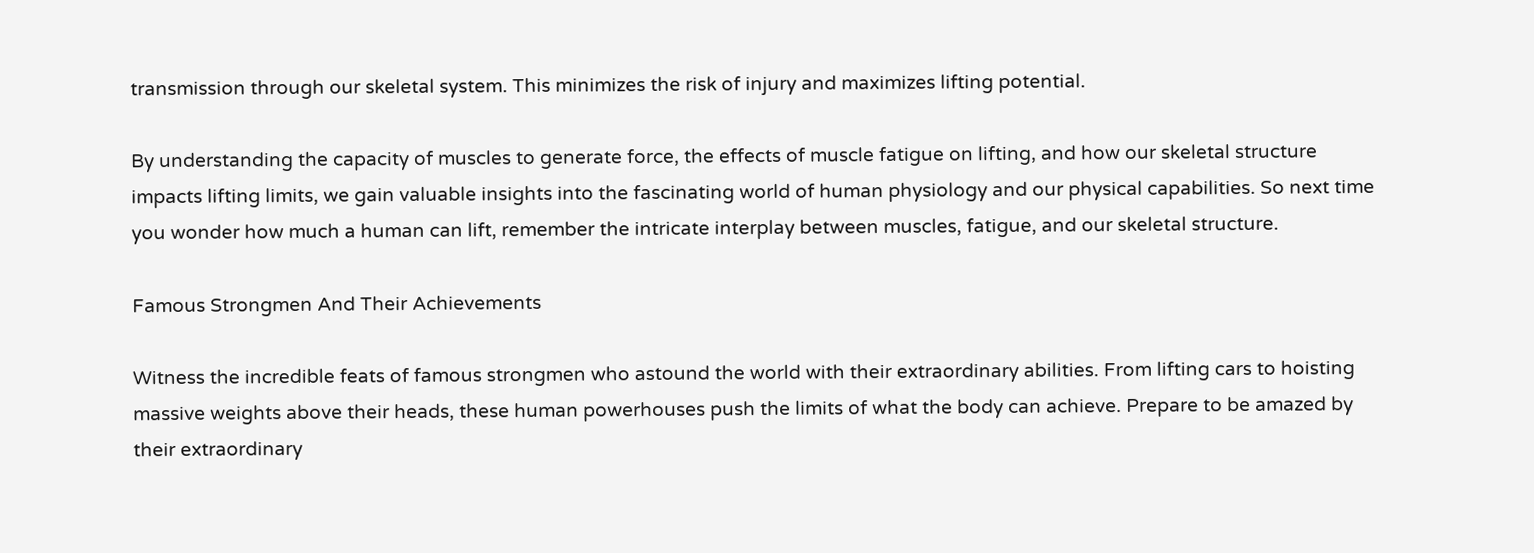transmission through our skeletal system. This minimizes the risk of injury and maximizes lifting potential.

By understanding the capacity of muscles to generate force, the effects of muscle fatigue on lifting, and how our skeletal structure impacts lifting limits, we gain valuable insights into the fascinating world of human physiology and our physical capabilities. So next time you wonder how much a human can lift, remember the intricate interplay between muscles, fatigue, and our skeletal structure.

Famous Strongmen And Their Achievements

Witness the incredible feats of famous strongmen who astound the world with their extraordinary abilities. From lifting cars to hoisting massive weights above their heads, these human powerhouses push the limits of what the body can achieve. Prepare to be amazed by their extraordinary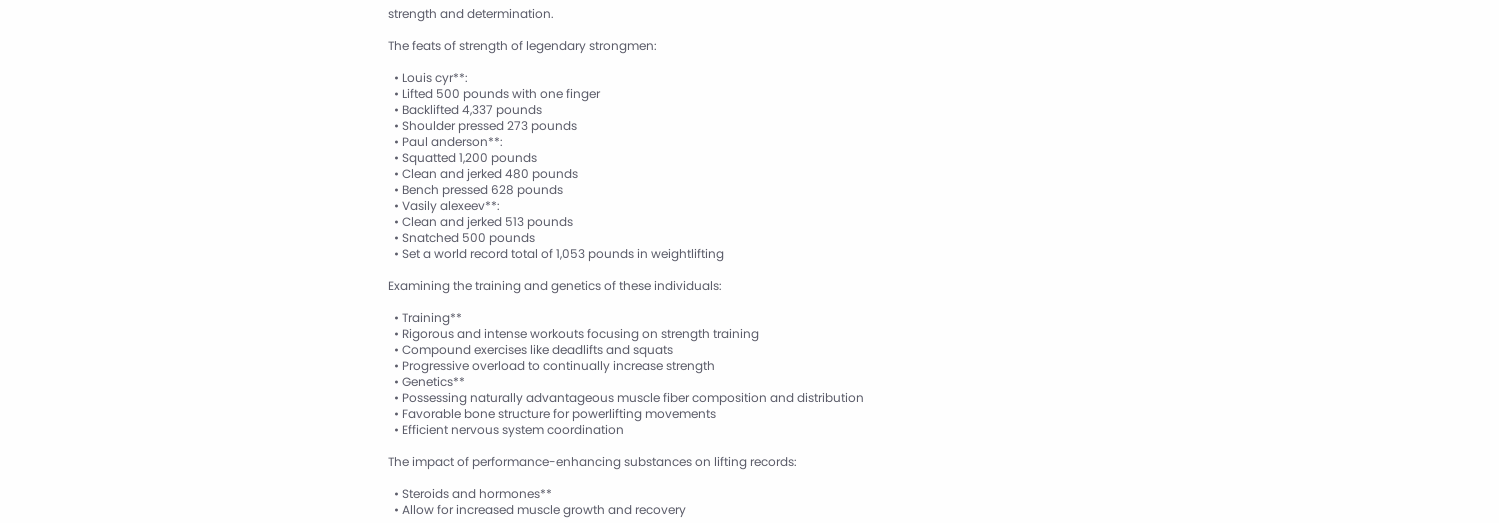strength and determination.

The feats of strength of legendary strongmen:

  • Louis cyr**:
  • Lifted 500 pounds with one finger
  • Backlifted 4,337 pounds
  • Shoulder pressed 273 pounds
  • Paul anderson**:
  • Squatted 1,200 pounds
  • Clean and jerked 480 pounds
  • Bench pressed 628 pounds
  • Vasily alexeev**:
  • Clean and jerked 513 pounds
  • Snatched 500 pounds
  • Set a world record total of 1,053 pounds in weightlifting

Examining the training and genetics of these individuals:

  • Training**
  • Rigorous and intense workouts focusing on strength training
  • Compound exercises like deadlifts and squats
  • Progressive overload to continually increase strength
  • Genetics**
  • Possessing naturally advantageous muscle fiber composition and distribution
  • Favorable bone structure for powerlifting movements
  • Efficient nervous system coordination

The impact of performance-enhancing substances on lifting records:

  • Steroids and hormones**
  • Allow for increased muscle growth and recovery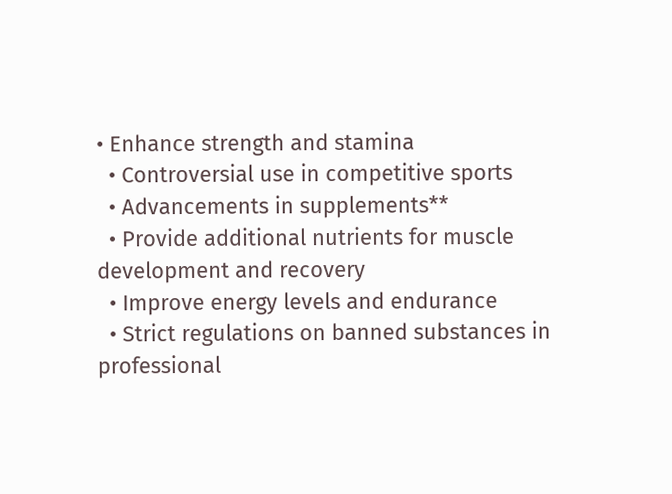• Enhance strength and stamina
  • Controversial use in competitive sports
  • Advancements in supplements**
  • Provide additional nutrients for muscle development and recovery
  • Improve energy levels and endurance
  • Strict regulations on banned substances in professional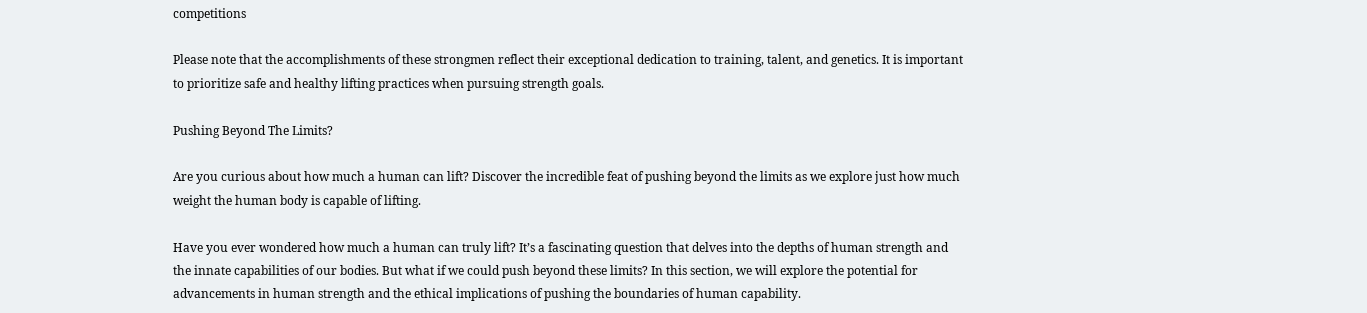competitions

Please note that the accomplishments of these strongmen reflect their exceptional dedication to training, talent, and genetics. It is important to prioritize safe and healthy lifting practices when pursuing strength goals.

Pushing Beyond The Limits?

Are you curious about how much a human can lift? Discover the incredible feat of pushing beyond the limits as we explore just how much weight the human body is capable of lifting.

Have you ever wondered how much a human can truly lift? It’s a fascinating question that delves into the depths of human strength and the innate capabilities of our bodies. But what if we could push beyond these limits? In this section, we will explore the potential for advancements in human strength and the ethical implications of pushing the boundaries of human capability.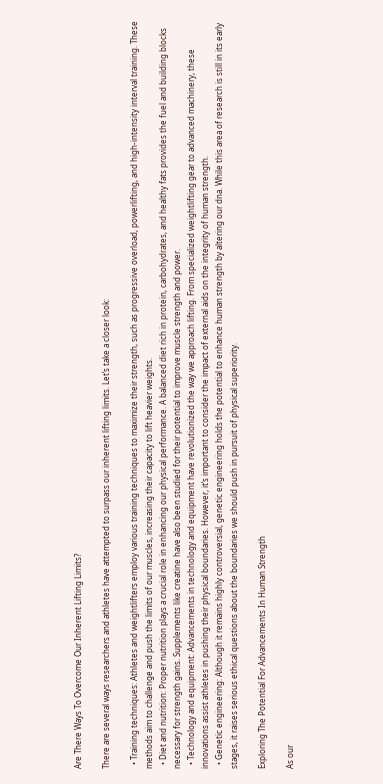Are There Ways To Overcome Our Inherent Lifting Limits?

There are several ways researchers and athletes have attempted to surpass our inherent lifting limits. Let’s take a closer look:

  • Training techniques: Athletes and weightlifters employ various training techniques to maximize their strength, such as progressive overload, powerlifting, and high-intensity interval training. These methods aim to challenge and push the limits of our muscles, increasing their capacity to lift heavier weights.
  • Diet and nutrition: Proper nutrition plays a crucial role in enhancing our physical performance. A balanced diet rich in protein, carbohydrates, and healthy fats provides the fuel and building blocks necessary for strength gains. Supplements like creatine have also been studied for their potential to improve muscle strength and power.
  • Technology and equipment: Advancements in technology and equipment have revolutionized the way we approach lifting. From specialized weightlifting gear to advanced machinery, these innovations assist athletes in pushing their physical boundaries. However, it’s important to consider the impact of external aids on the integrity of human strength.
  • Genetic engineering: Although it remains highly controversial, genetic engineering holds the potential to enhance human strength by altering our dna. While this area of research is still in its early stages, it raises serious ethical questions about the boundaries we should push in pursuit of physical superiority.

Exploring The Potential For Advancements In Human Strength

As our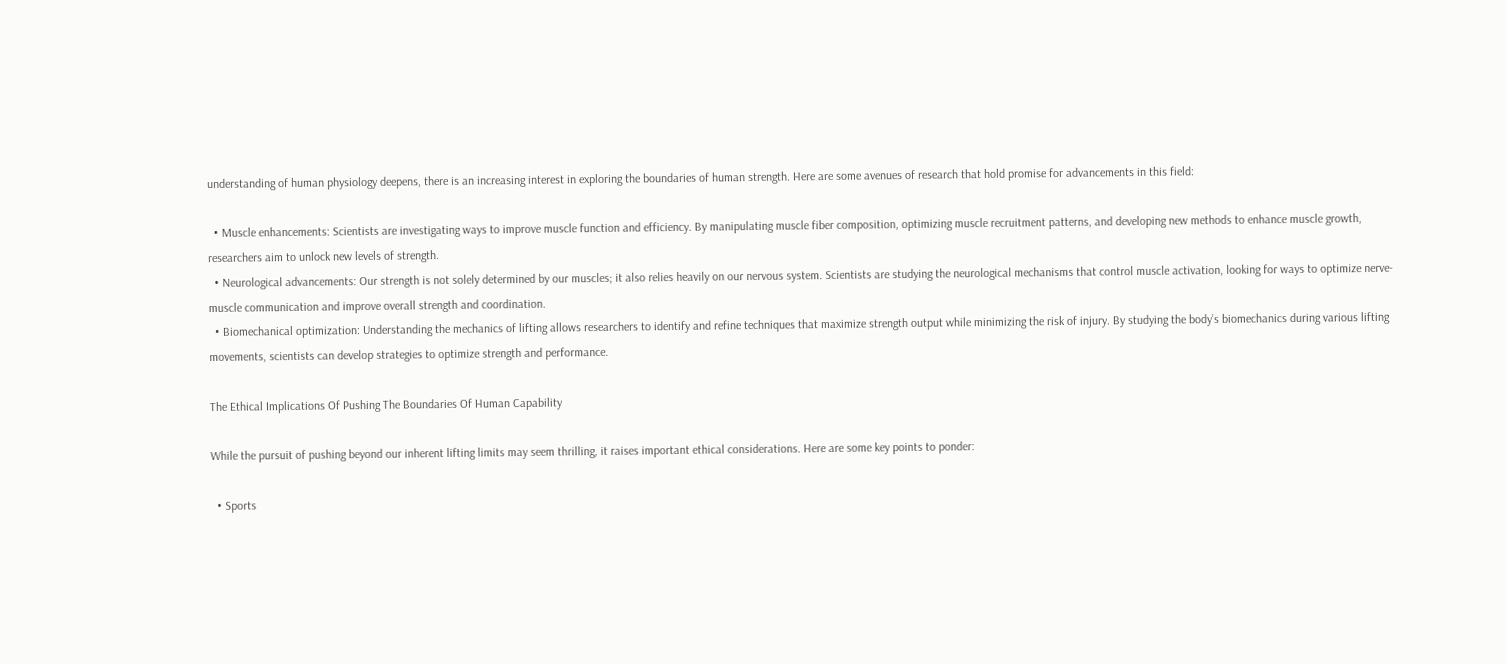understanding of human physiology deepens, there is an increasing interest in exploring the boundaries of human strength. Here are some avenues of research that hold promise for advancements in this field:

  • Muscle enhancements: Scientists are investigating ways to improve muscle function and efficiency. By manipulating muscle fiber composition, optimizing muscle recruitment patterns, and developing new methods to enhance muscle growth, researchers aim to unlock new levels of strength.
  • Neurological advancements: Our strength is not solely determined by our muscles; it also relies heavily on our nervous system. Scientists are studying the neurological mechanisms that control muscle activation, looking for ways to optimize nerve-muscle communication and improve overall strength and coordination.
  • Biomechanical optimization: Understanding the mechanics of lifting allows researchers to identify and refine techniques that maximize strength output while minimizing the risk of injury. By studying the body’s biomechanics during various lifting movements, scientists can develop strategies to optimize strength and performance.

The Ethical Implications Of Pushing The Boundaries Of Human Capability

While the pursuit of pushing beyond our inherent lifting limits may seem thrilling, it raises important ethical considerations. Here are some key points to ponder:

  • Sports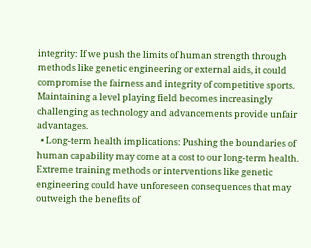integrity: If we push the limits of human strength through methods like genetic engineering or external aids, it could compromise the fairness and integrity of competitive sports. Maintaining a level playing field becomes increasingly challenging as technology and advancements provide unfair advantages.
  • Long-term health implications: Pushing the boundaries of human capability may come at a cost to our long-term health. Extreme training methods or interventions like genetic engineering could have unforeseen consequences that may outweigh the benefits of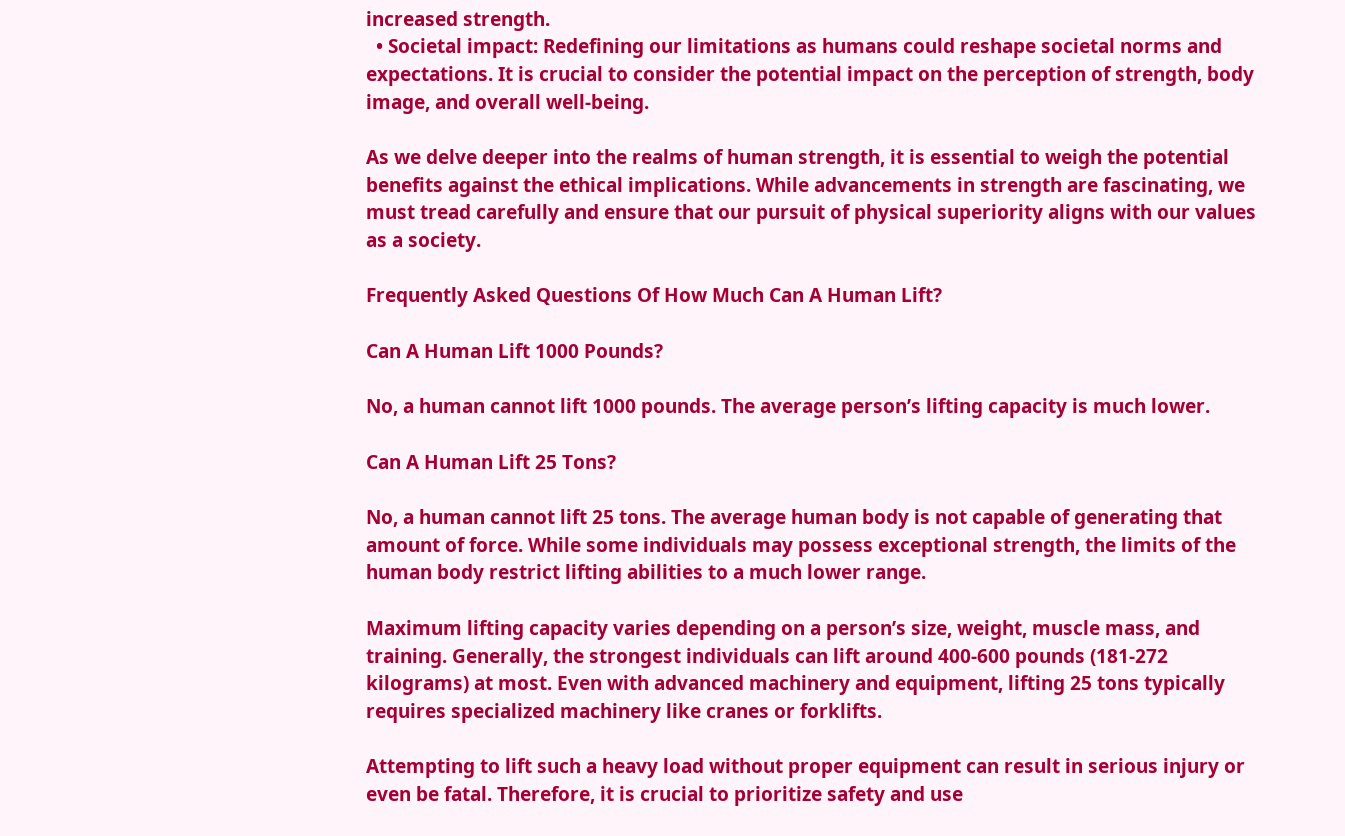increased strength.
  • Societal impact: Redefining our limitations as humans could reshape societal norms and expectations. It is crucial to consider the potential impact on the perception of strength, body image, and overall well-being.

As we delve deeper into the realms of human strength, it is essential to weigh the potential benefits against the ethical implications. While advancements in strength are fascinating, we must tread carefully and ensure that our pursuit of physical superiority aligns with our values as a society.

Frequently Asked Questions Of How Much Can A Human Lift?

Can A Human Lift 1000 Pounds?

No, a human cannot lift 1000 pounds. The average person’s lifting capacity is much lower.

Can A Human Lift 25 Tons?

No, a human cannot lift 25 tons. The average human body is not capable of generating that amount of force. While some individuals may possess exceptional strength, the limits of the human body restrict lifting abilities to a much lower range.

Maximum lifting capacity varies depending on a person’s size, weight, muscle mass, and training. Generally, the strongest individuals can lift around 400-600 pounds (181-272 kilograms) at most. Even with advanced machinery and equipment, lifting 25 tons typically requires specialized machinery like cranes or forklifts.

Attempting to lift such a heavy load without proper equipment can result in serious injury or even be fatal. Therefore, it is crucial to prioritize safety and use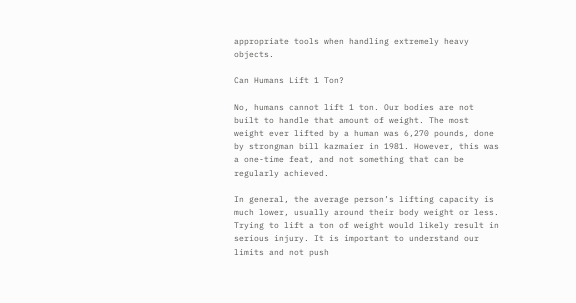appropriate tools when handling extremely heavy objects.

Can Humans Lift 1 Ton?

No, humans cannot lift 1 ton. Our bodies are not built to handle that amount of weight. The most weight ever lifted by a human was 6,270 pounds, done by strongman bill kazmaier in 1981. However, this was a one-time feat, and not something that can be regularly achieved.

In general, the average person’s lifting capacity is much lower, usually around their body weight or less. Trying to lift a ton of weight would likely result in serious injury. It is important to understand our limits and not push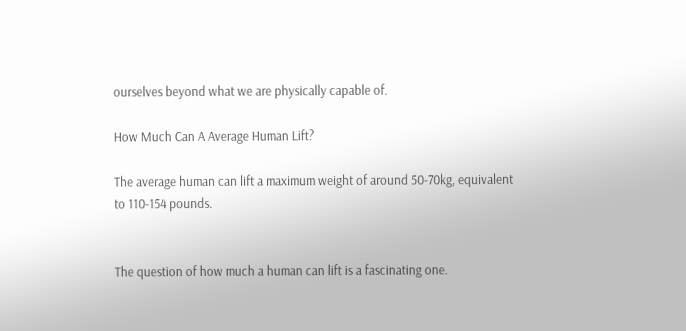ourselves beyond what we are physically capable of.

How Much Can A Average Human Lift?

The average human can lift a maximum weight of around 50-70kg, equivalent to 110-154 pounds.


The question of how much a human can lift is a fascinating one.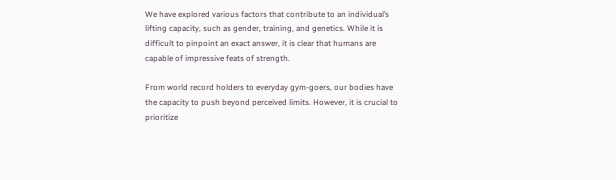We have explored various factors that contribute to an individual’s lifting capacity, such as gender, training, and genetics. While it is difficult to pinpoint an exact answer, it is clear that humans are capable of impressive feats of strength.

From world record holders to everyday gym-goers, our bodies have the capacity to push beyond perceived limits. However, it is crucial to prioritize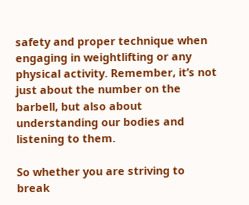safety and proper technique when engaging in weightlifting or any physical activity. Remember, it’s not just about the number on the barbell, but also about understanding our bodies and listening to them.

So whether you are striving to break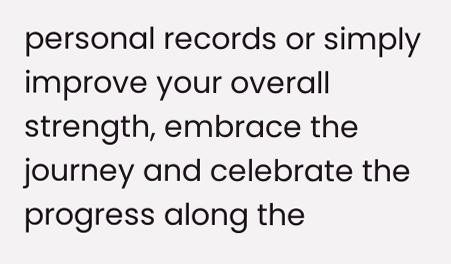personal records or simply improve your overall strength, embrace the journey and celebrate the progress along the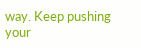way. Keep pushing your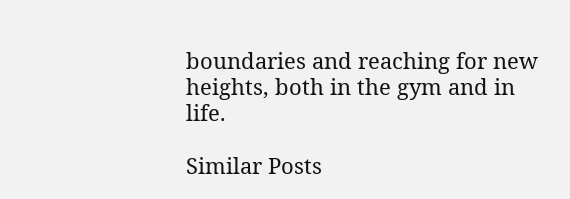boundaries and reaching for new heights, both in the gym and in life.

Similar Posts